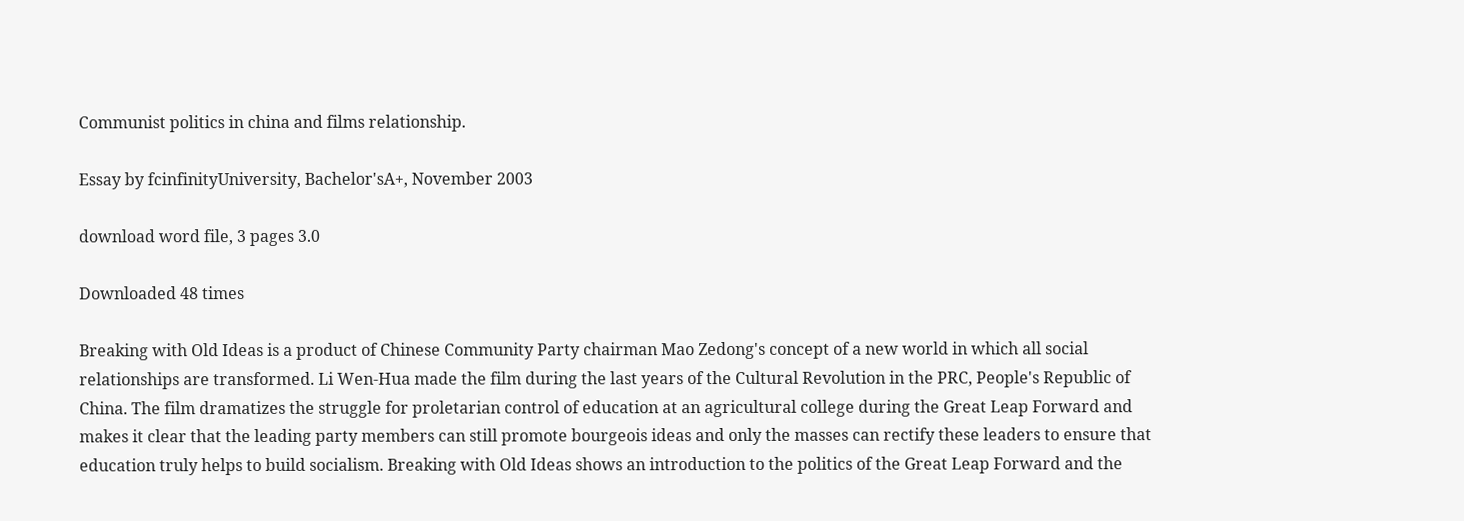Communist politics in china and films relationship.

Essay by fcinfinityUniversity, Bachelor'sA+, November 2003

download word file, 3 pages 3.0

Downloaded 48 times

Breaking with Old Ideas is a product of Chinese Community Party chairman Mao Zedong's concept of a new world in which all social relationships are transformed. Li Wen-Hua made the film during the last years of the Cultural Revolution in the PRC, People's Republic of China. The film dramatizes the struggle for proletarian control of education at an agricultural college during the Great Leap Forward and makes it clear that the leading party members can still promote bourgeois ideas and only the masses can rectify these leaders to ensure that education truly helps to build socialism. Breaking with Old Ideas shows an introduction to the politics of the Great Leap Forward and the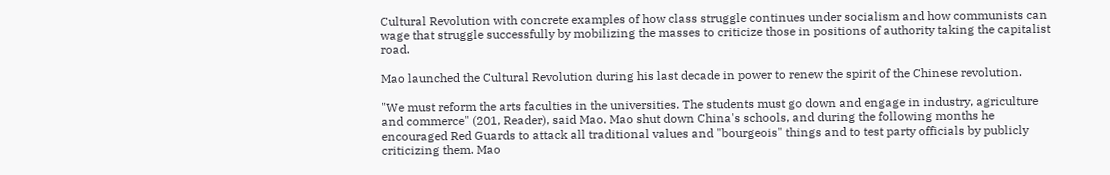Cultural Revolution with concrete examples of how class struggle continues under socialism and how communists can wage that struggle successfully by mobilizing the masses to criticize those in positions of authority taking the capitalist road.

Mao launched the Cultural Revolution during his last decade in power to renew the spirit of the Chinese revolution.

"We must reform the arts faculties in the universities. The students must go down and engage in industry, agriculture and commerce" (201, Reader), said Mao. Mao shut down China's schools, and during the following months he encouraged Red Guards to attack all traditional values and "bourgeois" things and to test party officials by publicly criticizing them. Mao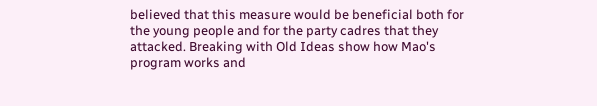believed that this measure would be beneficial both for the young people and for the party cadres that they attacked. Breaking with Old Ideas show how Mao's program works and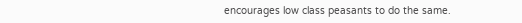encourages low class peasants to do the same.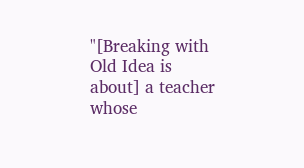"[Breaking with Old Idea is about] a teacher whose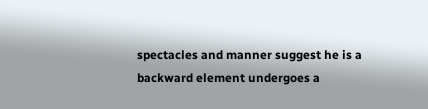spectacles and manner suggest he is a backward element undergoes a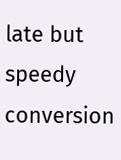late but speedy conversion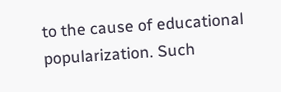to the cause of educational popularization. Such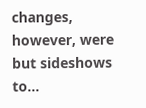changes, however, were but sideshows to...